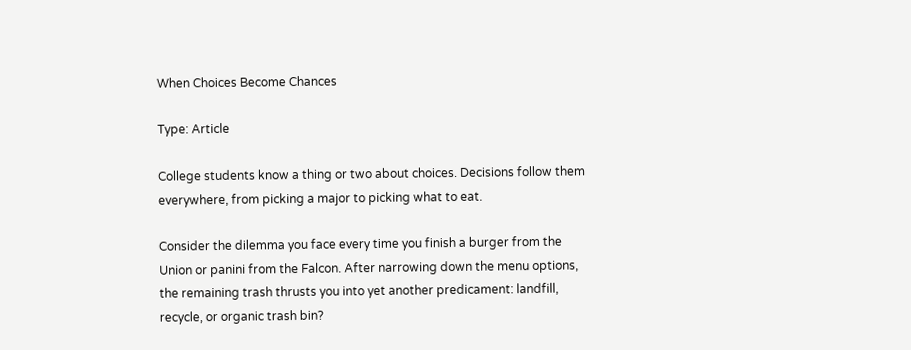When Choices Become Chances

Type: Article

College students know a thing or two about choices. Decisions follow them everywhere, from picking a major to picking what to eat.

Consider the dilemma you face every time you finish a burger from the Union or panini from the Falcon. After narrowing down the menu options, the remaining trash thrusts you into yet another predicament: landfill, recycle, or organic trash bin?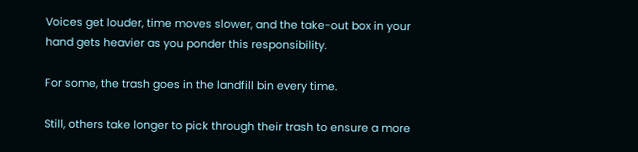Voices get louder, time moves slower, and the take-out box in your hand gets heavier as you ponder this responsibility.

For some, the trash goes in the landfill bin every time.

Still, others take longer to pick through their trash to ensure a more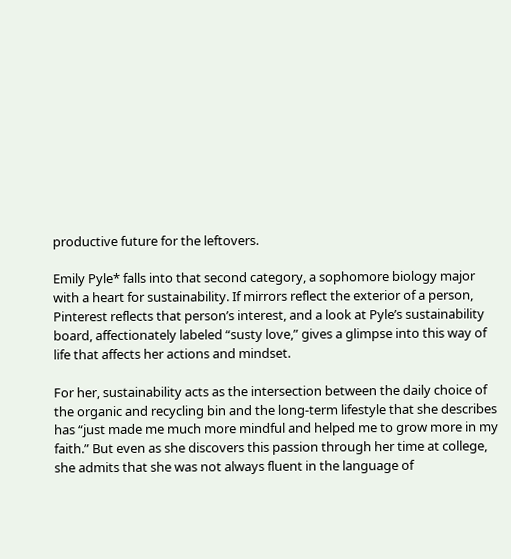productive future for the leftovers.

Emily Pyle* falls into that second category, a sophomore biology major with a heart for sustainability. If mirrors reflect the exterior of a person, Pinterest reflects that person’s interest, and a look at Pyle’s sustainability board, affectionately labeled “susty love,” gives a glimpse into this way of life that affects her actions and mindset.

For her, sustainability acts as the intersection between the daily choice of the organic and recycling bin and the long-term lifestyle that she describes has “just made me much more mindful and helped me to grow more in my faith.” But even as she discovers this passion through her time at college, she admits that she was not always fluent in the language of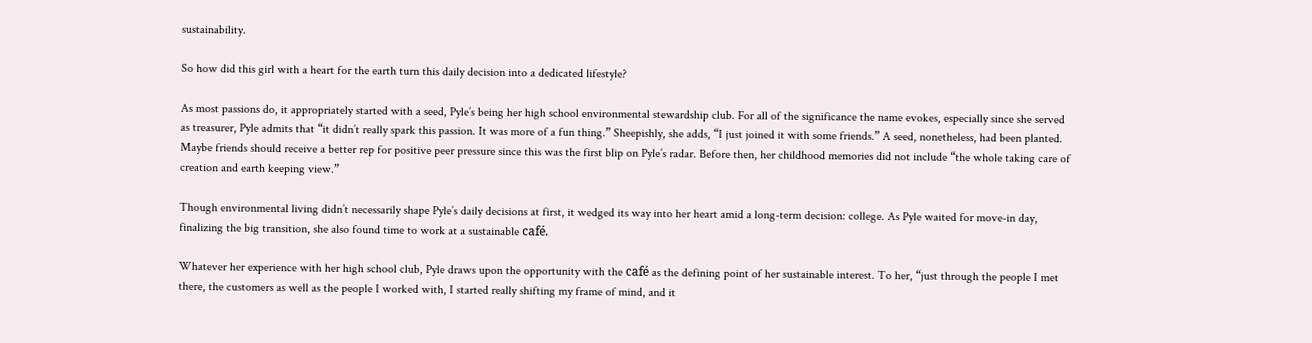sustainability.

So how did this girl with a heart for the earth turn this daily decision into a dedicated lifestyle?

As most passions do, it appropriately started with a seed, Pyle’s being her high school environmental stewardship club. For all of the significance the name evokes, especially since she served as treasurer, Pyle admits that “it didn’t really spark this passion. It was more of a fun thing.” Sheepishly, she adds, “I just joined it with some friends.” A seed, nonetheless, had been planted. Maybe friends should receive a better rep for positive peer pressure since this was the first blip on Pyle’s radar. Before then, her childhood memories did not include “the whole taking care of creation and earth keeping view.”

Though environmental living didn’t necessarily shape Pyle’s daily decisions at first, it wedged its way into her heart amid a long-term decision: college. As Pyle waited for move-in day, finalizing the big transition, she also found time to work at a sustainable café.

Whatever her experience with her high school club, Pyle draws upon the opportunity with the café as the defining point of her sustainable interest. To her, “just through the people I met there, the customers as well as the people I worked with, I started really shifting my frame of mind, and it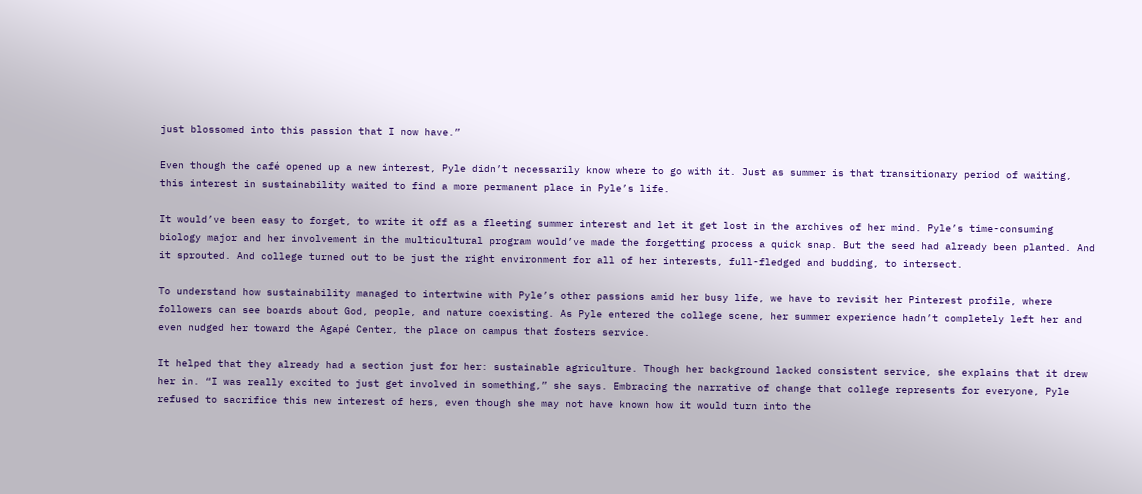just blossomed into this passion that I now have.”

Even though the café opened up a new interest, Pyle didn’t necessarily know where to go with it. Just as summer is that transitionary period of waiting, this interest in sustainability waited to find a more permanent place in Pyle’s life.

It would’ve been easy to forget, to write it off as a fleeting summer interest and let it get lost in the archives of her mind. Pyle’s time-consuming biology major and her involvement in the multicultural program would’ve made the forgetting process a quick snap. But the seed had already been planted. And it sprouted. And college turned out to be just the right environment for all of her interests, full-fledged and budding, to intersect.

To understand how sustainability managed to intertwine with Pyle’s other passions amid her busy life, we have to revisit her Pinterest profile, where followers can see boards about God, people, and nature coexisting. As Pyle entered the college scene, her summer experience hadn’t completely left her and even nudged her toward the Agapé Center, the place on campus that fosters service.

It helped that they already had a section just for her: sustainable agriculture. Though her background lacked consistent service, she explains that it drew her in. “I was really excited to just get involved in something,” she says. Embracing the narrative of change that college represents for everyone, Pyle refused to sacrifice this new interest of hers, even though she may not have known how it would turn into the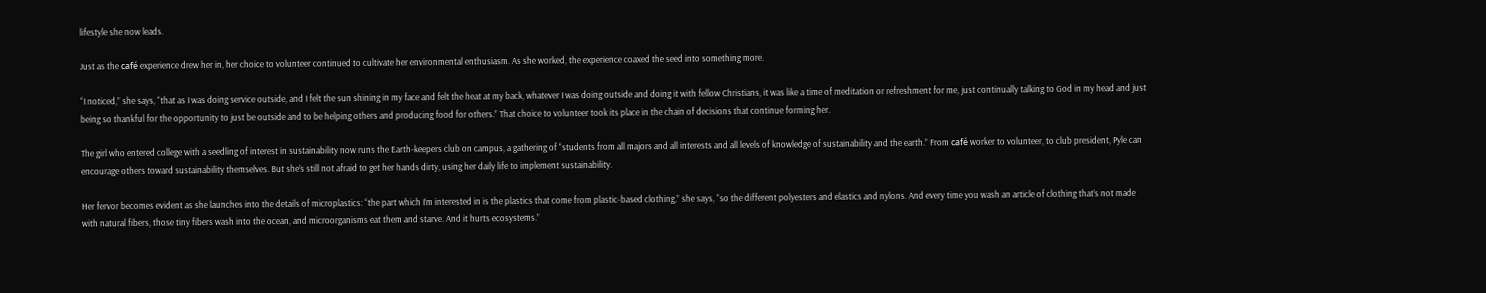lifestyle she now leads.

Just as the café experience drew her in, her choice to volunteer continued to cultivate her environmental enthusiasm. As she worked, the experience coaxed the seed into something more.

“I noticed,” she says, “that as I was doing service outside, and I felt the sun shining in my face and felt the heat at my back, whatever I was doing outside and doing it with fellow Christians, it was like a time of meditation or refreshment for me, just continually talking to God in my head and just being so thankful for the opportunity to just be outside and to be helping others and producing food for others.” That choice to volunteer took its place in the chain of decisions that continue forming her.

The girl who entered college with a seedling of interest in sustainability now runs the Earth-keepers club on campus, a gathering of “students from all majors and all interests and all levels of knowledge of sustainability and the earth.” From café worker to volunteer, to club president, Pyle can encourage others toward sustainability themselves. But she’s still not afraid to get her hands dirty, using her daily life to implement sustainability.

Her fervor becomes evident as she launches into the details of microplastics: “the part which I’m interested in is the plastics that come from plastic-based clothing,” she says, “so the different polyesters and elastics and nylons. And every time you wash an article of clothing that’s not made with natural fibers, those tiny fibers wash into the ocean, and microorganisms eat them and starve. And it hurts ecosystems.”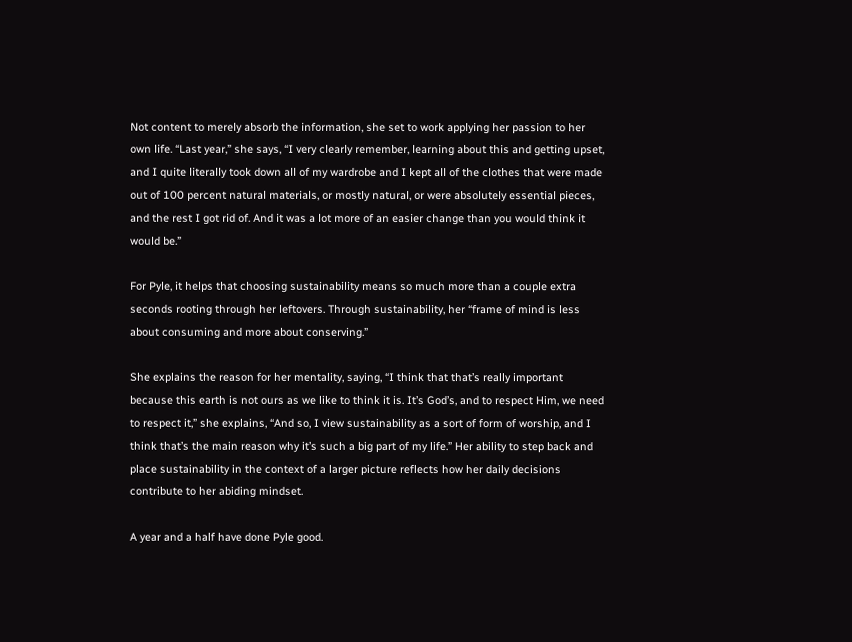Not content to merely absorb the information, she set to work applying her passion to her own life. “Last year,” she says, “I very clearly remember, learning about this and getting upset, and I quite literally took down all of my wardrobe and I kept all of the clothes that were made out of 100 percent natural materials, or mostly natural, or were absolutely essential pieces, and the rest I got rid of. And it was a lot more of an easier change than you would think it would be.”

For Pyle, it helps that choosing sustainability means so much more than a couple extra seconds rooting through her leftovers. Through sustainability, her “frame of mind is less about consuming and more about conserving.”

She explains the reason for her mentality, saying, “I think that that’s really important because this earth is not ours as we like to think it is. It’s God’s, and to respect Him, we need to respect it,” she explains, “And so, I view sustainability as a sort of form of worship, and I think that’s the main reason why it’s such a big part of my life.” Her ability to step back and place sustainability in the context of a larger picture reflects how her daily decisions contribute to her abiding mindset.

A year and a half have done Pyle good.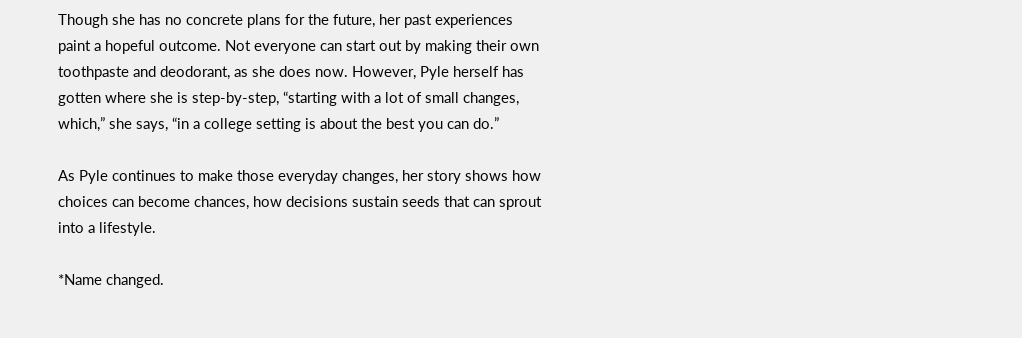Though she has no concrete plans for the future, her past experiences paint a hopeful outcome. Not everyone can start out by making their own toothpaste and deodorant, as she does now. However, Pyle herself has gotten where she is step-by-step, “starting with a lot of small changes, which,” she says, “in a college setting is about the best you can do.”

As Pyle continues to make those everyday changes, her story shows how choices can become chances, how decisions sustain seeds that can sprout into a lifestyle.

*Name changed.